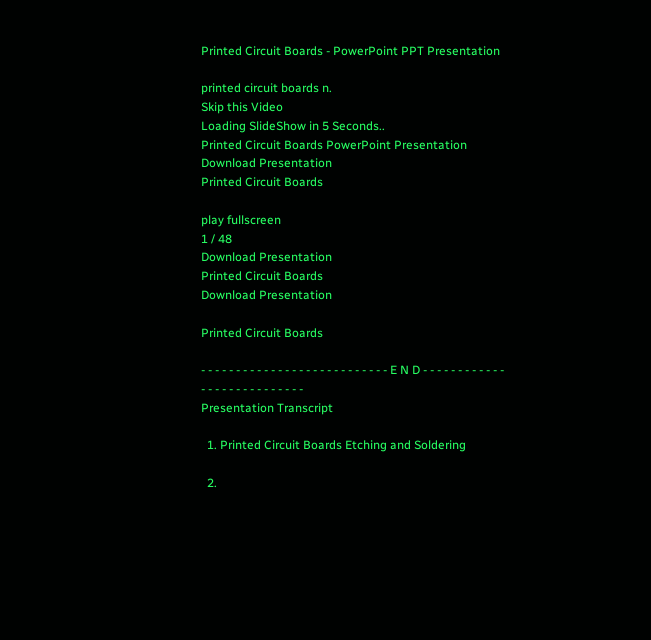Printed Circuit Boards - PowerPoint PPT Presentation

printed circuit boards n.
Skip this Video
Loading SlideShow in 5 Seconds..
Printed Circuit Boards PowerPoint Presentation
Download Presentation
Printed Circuit Boards

play fullscreen
1 / 48
Download Presentation
Printed Circuit Boards
Download Presentation

Printed Circuit Boards

- - - - - - - - - - - - - - - - - - - - - - - - - - - E N D - - - - - - - - - - - - - - - - - - - - - - - - - - -
Presentation Transcript

  1. Printed Circuit Boards Etching and Soldering

  2.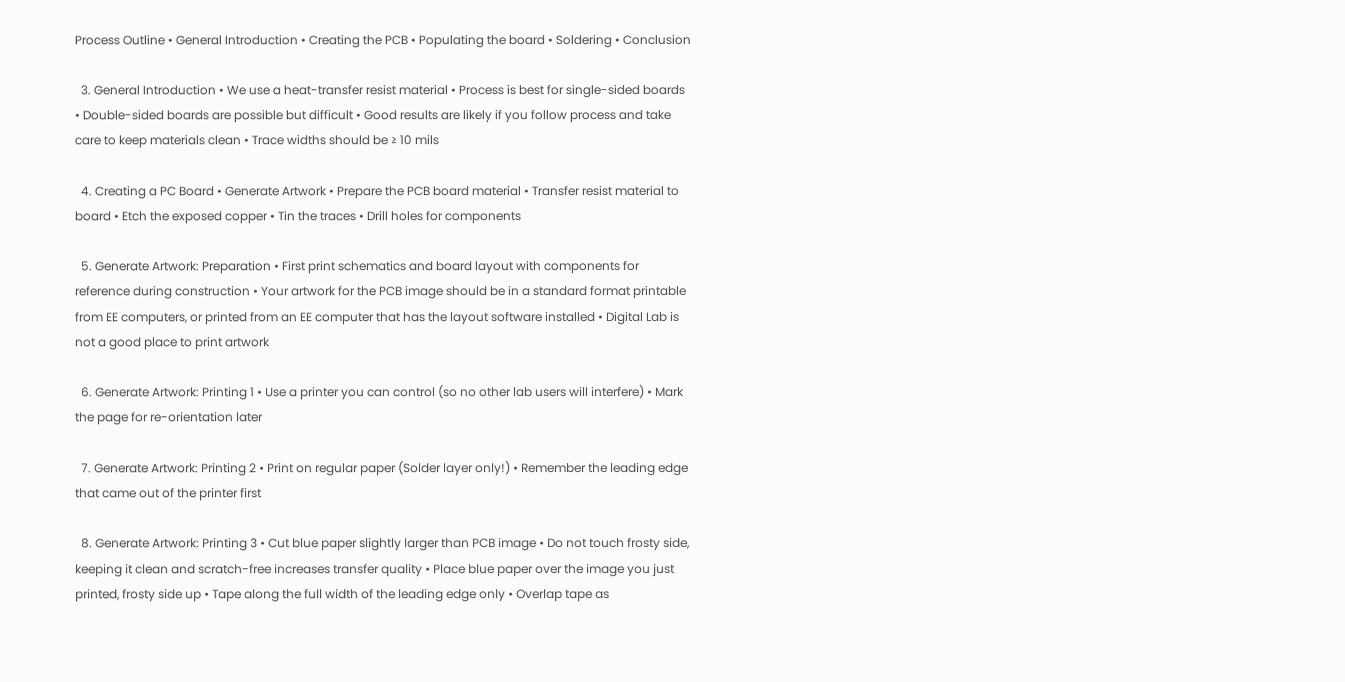Process Outline • General Introduction • Creating the PCB • Populating the board • Soldering • Conclusion

  3. General Introduction • We use a heat-transfer resist material • Process is best for single-sided boards • Double-sided boards are possible but difficult • Good results are likely if you follow process and take care to keep materials clean • Trace widths should be ≥ 10 mils

  4. Creating a PC Board • Generate Artwork • Prepare the PCB board material • Transfer resist material to board • Etch the exposed copper • Tin the traces • Drill holes for components

  5. Generate Artwork: Preparation • First print schematics and board layout with components for reference during construction • Your artwork for the PCB image should be in a standard format printable from EE computers, or printed from an EE computer that has the layout software installed • Digital Lab is not a good place to print artwork

  6. Generate Artwork: Printing 1 • Use a printer you can control (so no other lab users will interfere) • Mark the page for re-orientation later

  7. Generate Artwork: Printing 2 • Print on regular paper (Solder layer only!) • Remember the leading edge that came out of the printer first

  8. Generate Artwork: Printing 3 • Cut blue paper slightly larger than PCB image • Do not touch frosty side, keeping it clean and scratch-free increases transfer quality • Place blue paper over the image you just printed, frosty side up • Tape along the full width of the leading edge only • Overlap tape as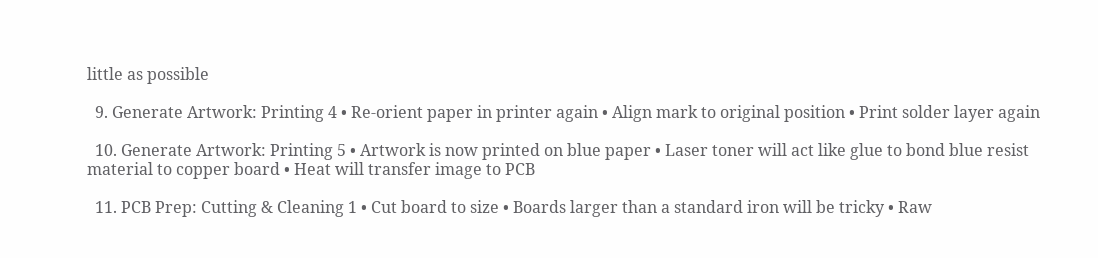little as possible

  9. Generate Artwork: Printing 4 • Re-orient paper in printer again • Align mark to original position • Print solder layer again

  10. Generate Artwork: Printing 5 • Artwork is now printed on blue paper • Laser toner will act like glue to bond blue resist material to copper board • Heat will transfer image to PCB

  11. PCB Prep: Cutting & Cleaning 1 • Cut board to size • Boards larger than a standard iron will be tricky • Raw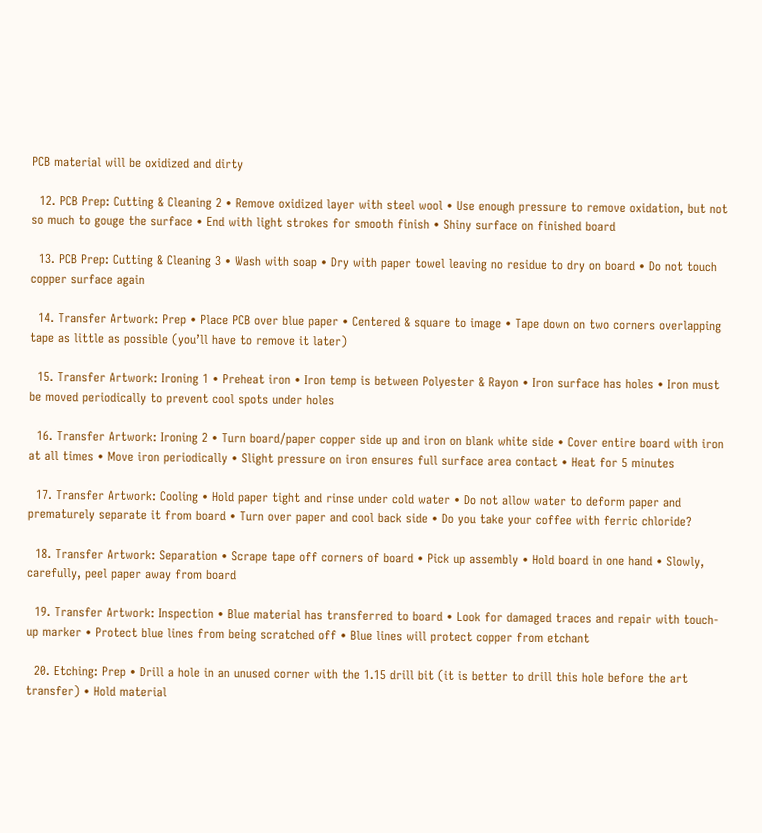PCB material will be oxidized and dirty

  12. PCB Prep: Cutting & Cleaning 2 • Remove oxidized layer with steel wool • Use enough pressure to remove oxidation, but not so much to gouge the surface • End with light strokes for smooth finish • Shiny surface on finished board

  13. PCB Prep: Cutting & Cleaning 3 • Wash with soap • Dry with paper towel leaving no residue to dry on board • Do not touch copper surface again

  14. Transfer Artwork: Prep • Place PCB over blue paper • Centered & square to image • Tape down on two corners overlapping tape as little as possible (you’ll have to remove it later)

  15. Transfer Artwork: Ironing 1 • Preheat iron • Iron temp is between Polyester & Rayon • Iron surface has holes • Iron must be moved periodically to prevent cool spots under holes

  16. Transfer Artwork: Ironing 2 • Turn board/paper copper side up and iron on blank white side • Cover entire board with iron at all times • Move iron periodically • Slight pressure on iron ensures full surface area contact • Heat for 5 minutes

  17. Transfer Artwork: Cooling • Hold paper tight and rinse under cold water • Do not allow water to deform paper and prematurely separate it from board • Turn over paper and cool back side • Do you take your coffee with ferric chloride?

  18. Transfer Artwork: Separation • Scrape tape off corners of board • Pick up assembly • Hold board in one hand • Slowly, carefully, peel paper away from board

  19. Transfer Artwork: Inspection • Blue material has transferred to board • Look for damaged traces and repair with touch-up marker • Protect blue lines from being scratched off • Blue lines will protect copper from etchant

  20. Etching: Prep • Drill a hole in an unused corner with the 1.15 drill bit (it is better to drill this hole before the art transfer) • Hold material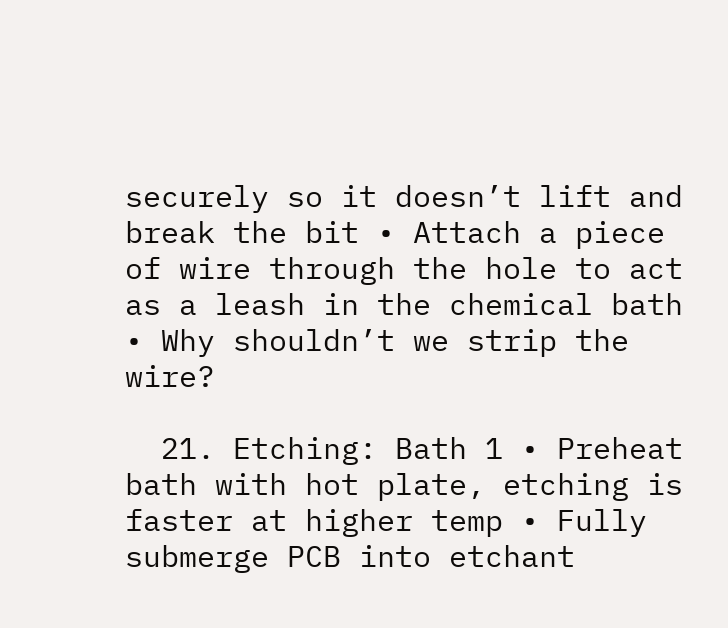securely so it doesn’t lift and break the bit • Attach a piece of wire through the hole to act as a leash in the chemical bath • Why shouldn’t we strip the wire?

  21. Etching: Bath 1 • Preheat bath with hot plate, etching is faster at higher temp • Fully submerge PCB into etchant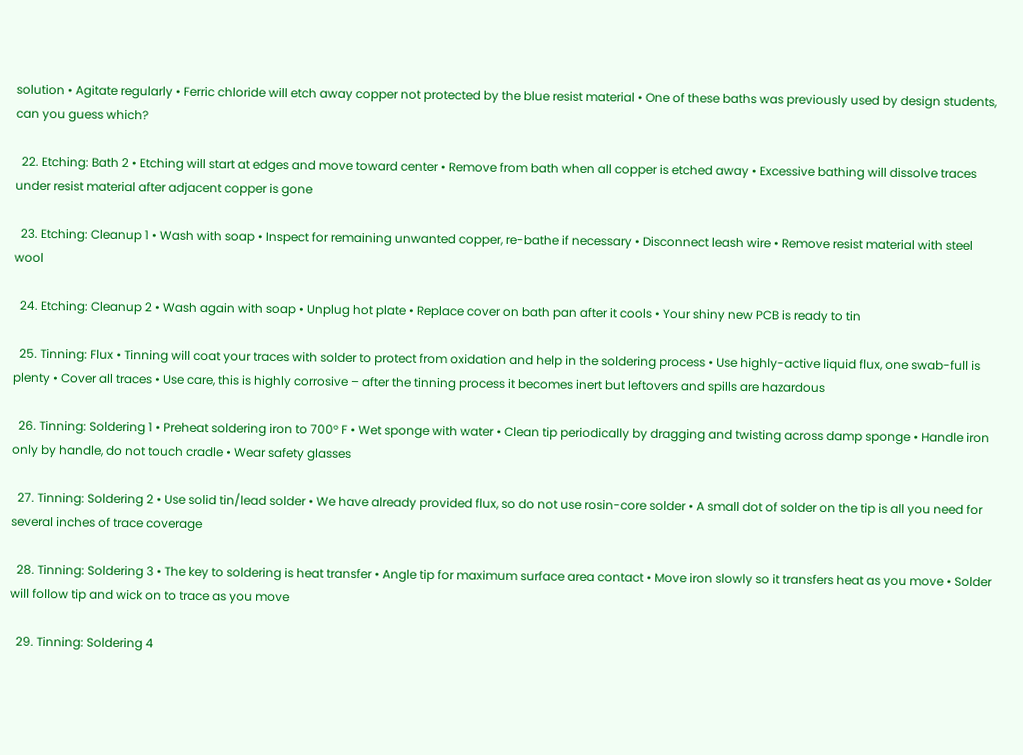solution • Agitate regularly • Ferric chloride will etch away copper not protected by the blue resist material • One of these baths was previously used by design students, can you guess which?

  22. Etching: Bath 2 • Etching will start at edges and move toward center • Remove from bath when all copper is etched away • Excessive bathing will dissolve traces under resist material after adjacent copper is gone

  23. Etching: Cleanup 1 • Wash with soap • Inspect for remaining unwanted copper, re-bathe if necessary • Disconnect leash wire • Remove resist material with steel wool

  24. Etching: Cleanup 2 • Wash again with soap • Unplug hot plate • Replace cover on bath pan after it cools • Your shiny new PCB is ready to tin

  25. Tinning: Flux • Tinning will coat your traces with solder to protect from oxidation and help in the soldering process • Use highly-active liquid flux, one swab-full is plenty • Cover all traces • Use care, this is highly corrosive – after the tinning process it becomes inert but leftovers and spills are hazardous

  26. Tinning: Soldering 1 • Preheat soldering iron to 700° F • Wet sponge with water • Clean tip periodically by dragging and twisting across damp sponge • Handle iron only by handle, do not touch cradle • Wear safety glasses

  27. Tinning: Soldering 2 • Use solid tin/lead solder • We have already provided flux, so do not use rosin-core solder • A small dot of solder on the tip is all you need for several inches of trace coverage

  28. Tinning: Soldering 3 • The key to soldering is heat transfer • Angle tip for maximum surface area contact • Move iron slowly so it transfers heat as you move • Solder will follow tip and wick on to trace as you move

  29. Tinning: Soldering 4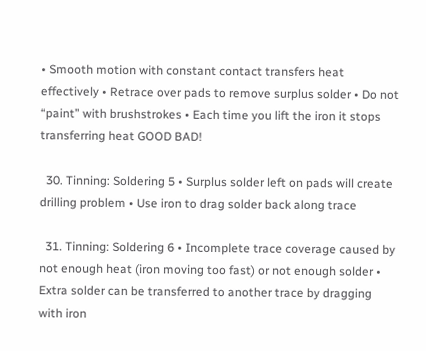• Smooth motion with constant contact transfers heat effectively • Retrace over pads to remove surplus solder • Do not “paint” with brushstrokes • Each time you lift the iron it stops transferring heat GOOD BAD!

  30. Tinning: Soldering 5 • Surplus solder left on pads will create drilling problem • Use iron to drag solder back along trace

  31. Tinning: Soldering 6 • Incomplete trace coverage caused by not enough heat (iron moving too fast) or not enough solder • Extra solder can be transferred to another trace by dragging with iron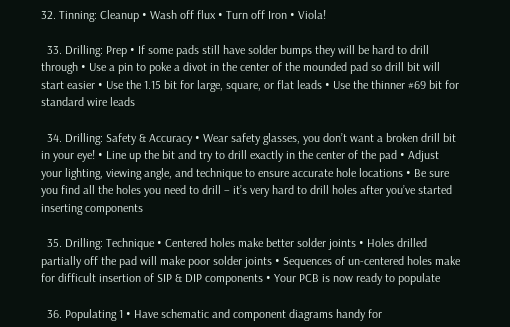32. Tinning: Cleanup • Wash off flux • Turn off Iron • Viola!

  33. Drilling: Prep • If some pads still have solder bumps they will be hard to drill through • Use a pin to poke a divot in the center of the mounded pad so drill bit will start easier • Use the 1.15 bit for large, square, or flat leads • Use the thinner #69 bit for standard wire leads

  34. Drilling: Safety & Accuracy • Wear safety glasses, you don’t want a broken drill bit in your eye! • Line up the bit and try to drill exactly in the center of the pad • Adjust your lighting, viewing angle, and technique to ensure accurate hole locations • Be sure you find all the holes you need to drill – it’s very hard to drill holes after you’ve started inserting components

  35. Drilling: Technique • Centered holes make better solder joints • Holes drilled partially off the pad will make poor solder joints • Sequences of un-centered holes make for difficult insertion of SIP & DIP components • Your PCB is now ready to populate

  36. Populating 1 • Have schematic and component diagrams handy for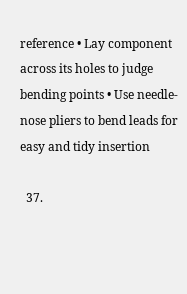reference • Lay component across its holes to judge bending points • Use needle-nose pliers to bend leads for easy and tidy insertion

  37.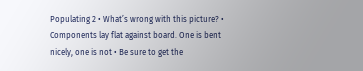Populating 2 • What’s wrong with this picture? • Components lay flat against board. One is bent nicely, one is not • Be sure to get the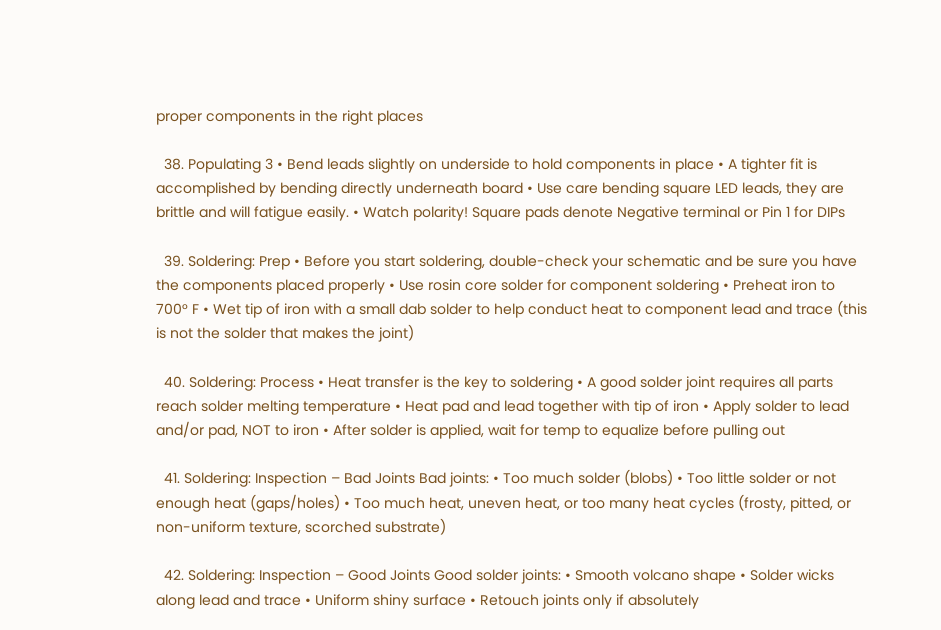proper components in the right places

  38. Populating 3 • Bend leads slightly on underside to hold components in place • A tighter fit is accomplished by bending directly underneath board • Use care bending square LED leads, they are brittle and will fatigue easily. • Watch polarity! Square pads denote Negative terminal or Pin 1 for DIPs

  39. Soldering: Prep • Before you start soldering, double-check your schematic and be sure you have the components placed properly • Use rosin core solder for component soldering • Preheat iron to 700° F • Wet tip of iron with a small dab solder to help conduct heat to component lead and trace (this is not the solder that makes the joint)

  40. Soldering: Process • Heat transfer is the key to soldering • A good solder joint requires all parts reach solder melting temperature • Heat pad and lead together with tip of iron • Apply solder to lead and/or pad, NOT to iron • After solder is applied, wait for temp to equalize before pulling out

  41. Soldering: Inspection – Bad Joints Bad joints: • Too much solder (blobs) • Too little solder or not enough heat (gaps/holes) • Too much heat, uneven heat, or too many heat cycles (frosty, pitted, or non-uniform texture, scorched substrate)

  42. Soldering: Inspection – Good Joints Good solder joints: • Smooth volcano shape • Solder wicks along lead and trace • Uniform shiny surface • Retouch joints only if absolutely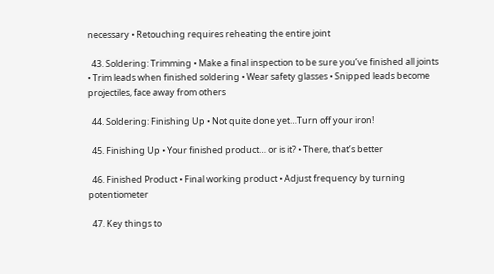necessary • Retouching requires reheating the entire joint

  43. Soldering: Trimming • Make a final inspection to be sure you’ve finished all joints • Trim leads when finished soldering • Wear safety glasses • Snipped leads become projectiles, face away from others

  44. Soldering: Finishing Up • Not quite done yet…Turn off your iron!

  45. Finishing Up • Your finished product… or is it? • There, that’s better

  46. Finished Product • Final working product • Adjust frequency by turning potentiometer

  47. Key things to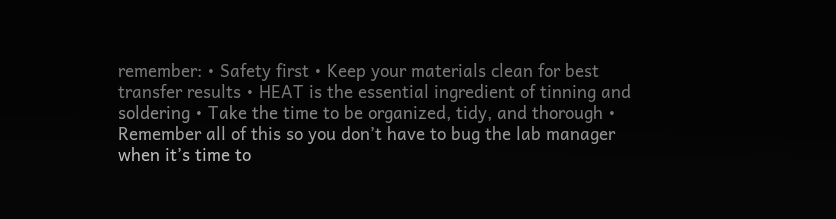remember: • Safety first • Keep your materials clean for best transfer results • HEAT is the essential ingredient of tinning and soldering • Take the time to be organized, tidy, and thorough • Remember all of this so you don’t have to bug the lab manager when it’s time to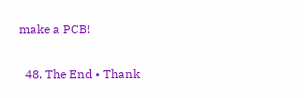make a PCB!

  48. The End • Thank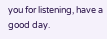you for listening, have a good day.